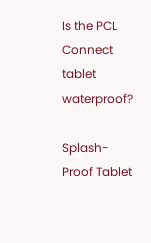Is the PCL Connect tablet waterproof?

Splash-Proof Tablet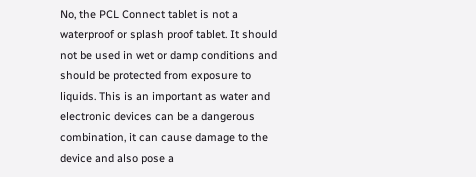No, the PCL Connect tablet is not a waterproof or splash proof tablet. It should not be used in wet or damp conditions and should be protected from exposure to liquids. This is an important as water and electronic devices can be a dangerous combination, it can cause damage to the device and also pose a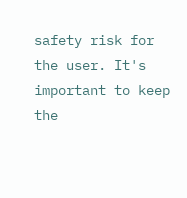safety risk for the user. It's important to keep the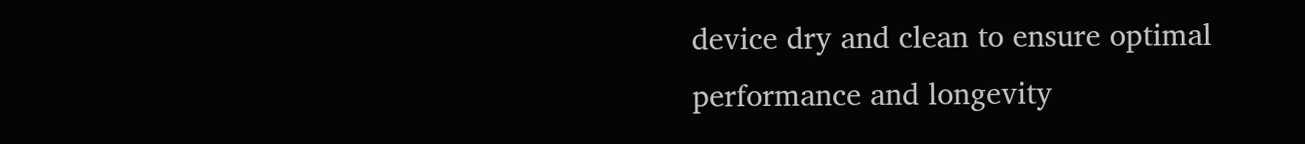device dry and clean to ensure optimal performance and longevity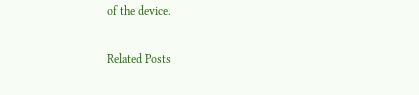of the device.

Related Posts